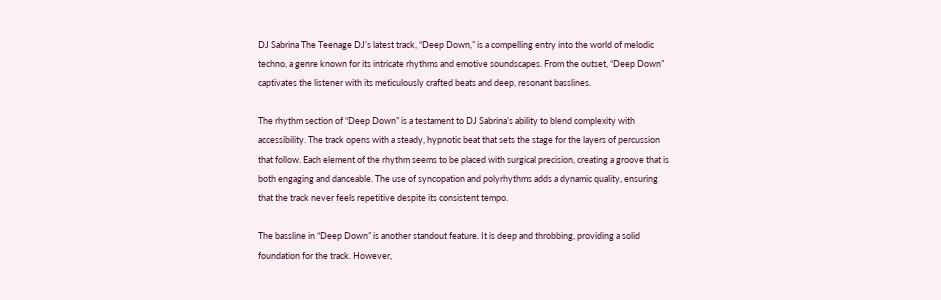DJ Sabrina The Teenage DJ’s latest track, “Deep Down,” is a compelling entry into the world of melodic techno, a genre known for its intricate rhythms and emotive soundscapes. From the outset, “Deep Down” captivates the listener with its meticulously crafted beats and deep, resonant basslines.

The rhythm section of “Deep Down” is a testament to DJ Sabrina’s ability to blend complexity with accessibility. The track opens with a steady, hypnotic beat that sets the stage for the layers of percussion that follow. Each element of the rhythm seems to be placed with surgical precision, creating a groove that is both engaging and danceable. The use of syncopation and polyrhythms adds a dynamic quality, ensuring that the track never feels repetitive despite its consistent tempo.

The bassline in “Deep Down” is another standout feature. It is deep and throbbing, providing a solid foundation for the track. However,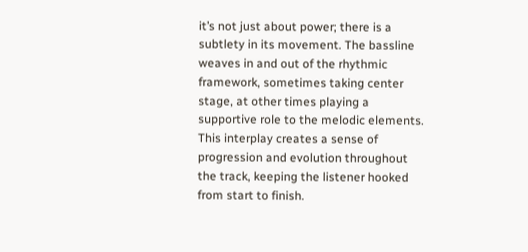it’s not just about power; there is a subtlety in its movement. The bassline weaves in and out of the rhythmic framework, sometimes taking center stage, at other times playing a supportive role to the melodic elements. This interplay creates a sense of progression and evolution throughout the track, keeping the listener hooked from start to finish.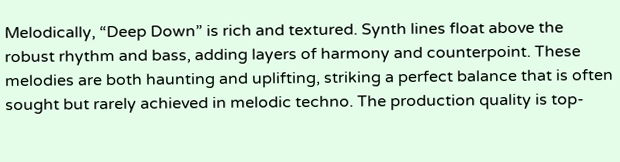Melodically, “Deep Down” is rich and textured. Synth lines float above the robust rhythm and bass, adding layers of harmony and counterpoint. These melodies are both haunting and uplifting, striking a perfect balance that is often sought but rarely achieved in melodic techno. The production quality is top-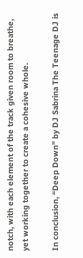notch, with each element of the track given room to breathe, yet working together to create a cohesive whole.

In conclusion, “Deep Down” by DJ Sabrina The Teenage DJ is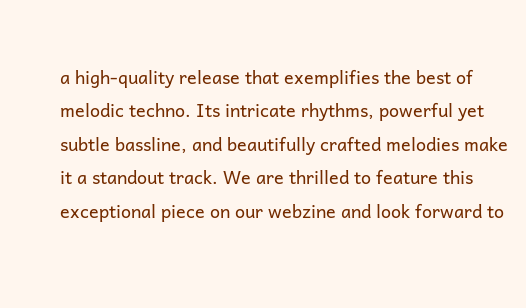a high-quality release that exemplifies the best of melodic techno. Its intricate rhythms, powerful yet subtle bassline, and beautifully crafted melodies make it a standout track. We are thrilled to feature this exceptional piece on our webzine and look forward to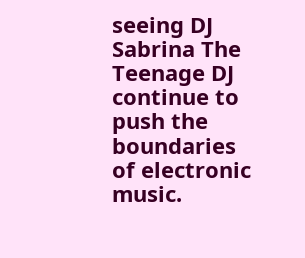seeing DJ Sabrina The Teenage DJ continue to push the boundaries of electronic music.